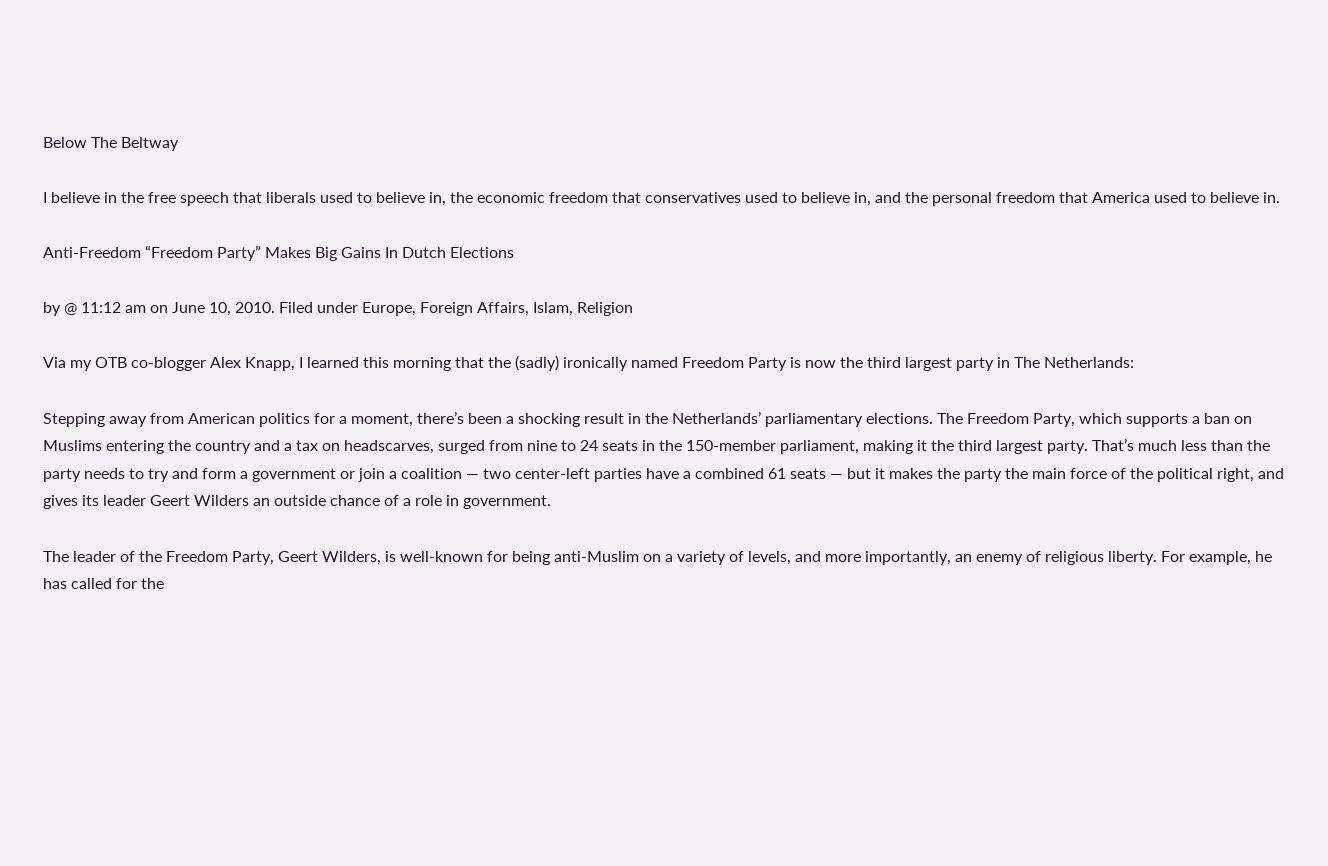Below The Beltway

I believe in the free speech that liberals used to believe in, the economic freedom that conservatives used to believe in, and the personal freedom that America used to believe in.

Anti-Freedom “Freedom Party” Makes Big Gains In Dutch Elections

by @ 11:12 am on June 10, 2010. Filed under Europe, Foreign Affairs, Islam, Religion

Via my OTB co-blogger Alex Knapp, I learned this morning that the (sadly) ironically named Freedom Party is now the third largest party in The Netherlands:

Stepping away from American politics for a moment, there’s been a shocking result in the Netherlands’ parliamentary elections. The Freedom Party, which supports a ban on Muslims entering the country and a tax on headscarves, surged from nine to 24 seats in the 150-member parliament, making it the third largest party. That’s much less than the party needs to try and form a government or join a coalition — two center-left parties have a combined 61 seats — but it makes the party the main force of the political right, and gives its leader Geert Wilders an outside chance of a role in government.

The leader of the Freedom Party, Geert Wilders, is well-known for being anti-Muslim on a variety of levels, and more importantly, an enemy of religious liberty. For example, he has called for the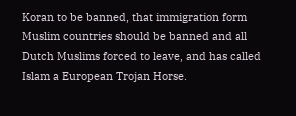Koran to be banned, that immigration form Muslim countries should be banned and all Dutch Muslims forced to leave, and has called Islam a European Trojan Horse.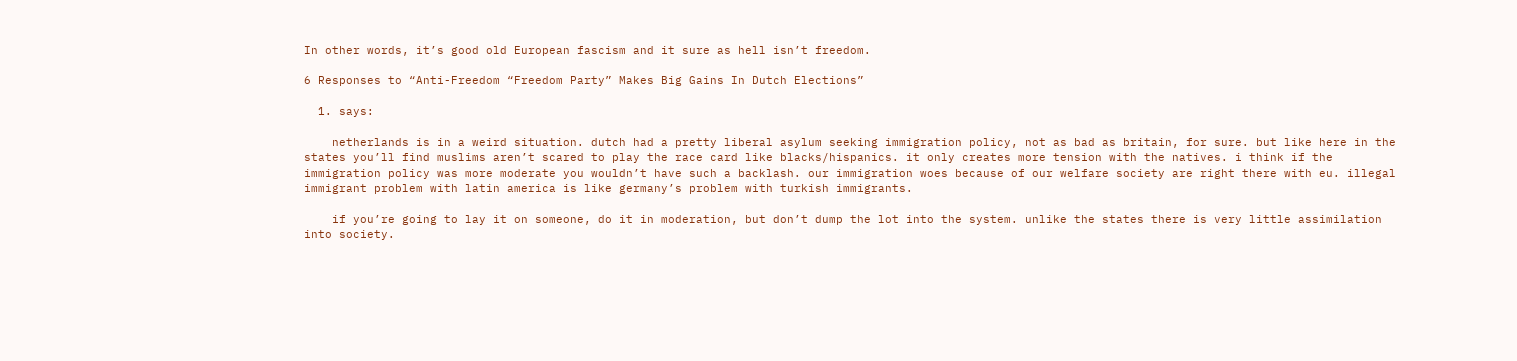In other words, it’s good old European fascism and it sure as hell isn’t freedom.

6 Responses to “Anti-Freedom “Freedom Party” Makes Big Gains In Dutch Elections”

  1. says:

    netherlands is in a weird situation. dutch had a pretty liberal asylum seeking immigration policy, not as bad as britain, for sure. but like here in the states you’ll find muslims aren’t scared to play the race card like blacks/hispanics. it only creates more tension with the natives. i think if the immigration policy was more moderate you wouldn’t have such a backlash. our immigration woes because of our welfare society are right there with eu. illegal immigrant problem with latin america is like germany’s problem with turkish immigrants.

    if you’re going to lay it on someone, do it in moderation, but don’t dump the lot into the system. unlike the states there is very little assimilation into society.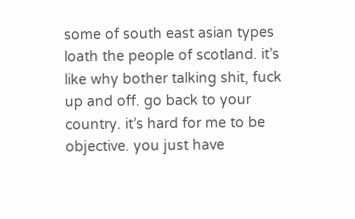some of south east asian types loath the people of scotland. it’s like why bother talking shit, fuck up and off. go back to your country. it’s hard for me to be objective. you just have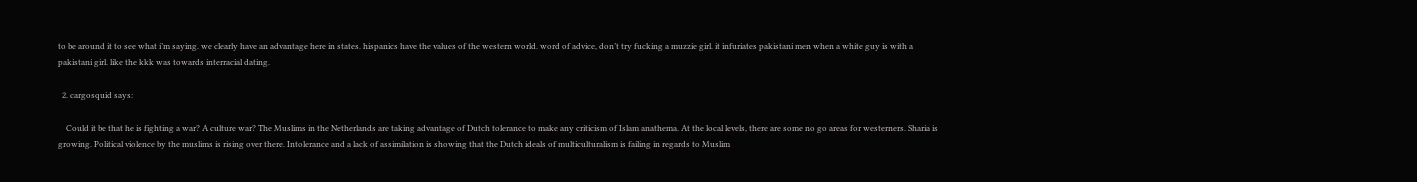to be around it to see what i’m saying. we clearly have an advantage here in states. hispanics have the values of the western world. word of advice, don’t try fucking a muzzie girl. it infuriates pakistani men when a white guy is with a pakistani girl. like the kkk was towards interracial dating.

  2. cargosquid says:

    Could it be that he is fighting a war? A culture war? The Muslims in the Netherlands are taking advantage of Dutch tolerance to make any criticism of Islam anathema. At the local levels, there are some no go areas for westerners. Sharia is growing. Political violence by the muslims is rising over there. Intolerance and a lack of assimilation is showing that the Dutch ideals of multiculturalism is failing in regards to Muslim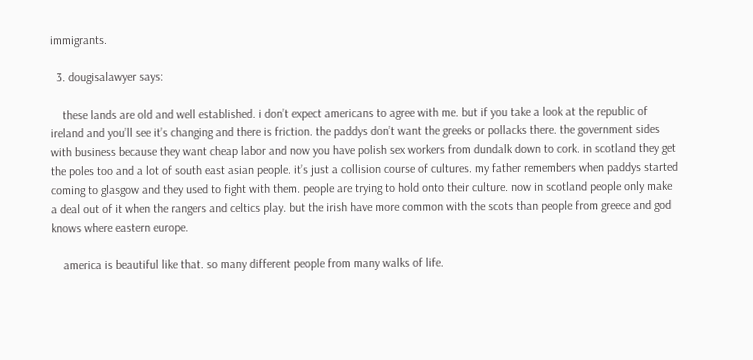immigrants.

  3. dougisalawyer says:

    these lands are old and well established. i don’t expect americans to agree with me. but if you take a look at the republic of ireland and you’ll see it’s changing and there is friction. the paddys don’t want the greeks or pollacks there. the government sides with business because they want cheap labor and now you have polish sex workers from dundalk down to cork. in scotland they get the poles too and a lot of south east asian people. it’s just a collision course of cultures. my father remembers when paddys started coming to glasgow and they used to fight with them. people are trying to hold onto their culture. now in scotland people only make a deal out of it when the rangers and celtics play. but the irish have more common with the scots than people from greece and god knows where eastern europe.

    america is beautiful like that. so many different people from many walks of life.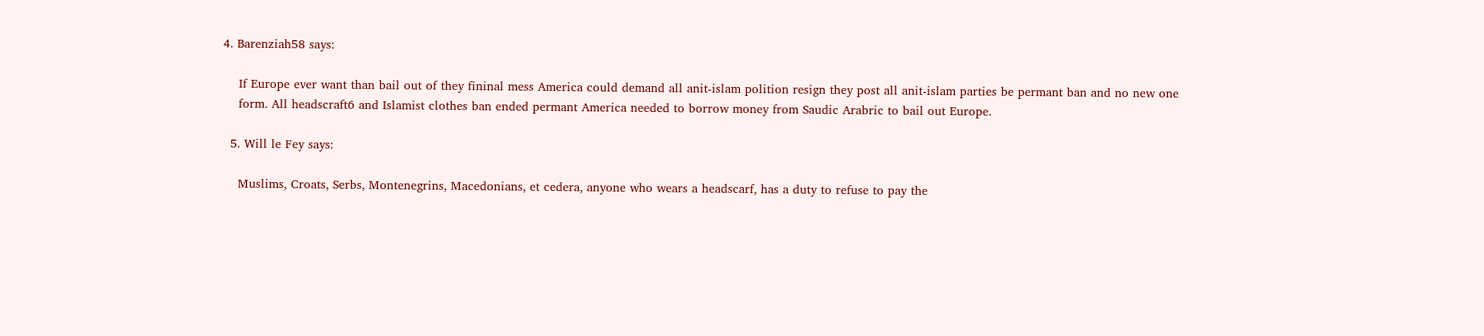4. Barenziah58 says:

    If Europe ever want than bail out of they fininal mess America could demand all anit-islam polition resign they post all anit-islam parties be permant ban and no new one
    form. All headscraft6 and Islamist clothes ban ended permant America needed to borrow money from Saudic Arabric to bail out Europe.

  5. Will le Fey says:

    Muslims, Croats, Serbs, Montenegrins, Macedonians, et cedera, anyone who wears a headscarf, has a duty to refuse to pay the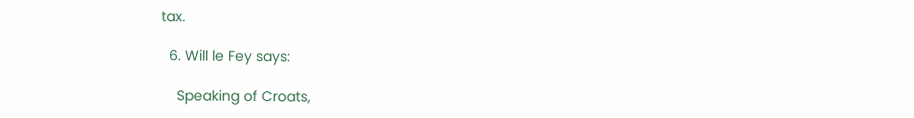tax.

  6. Will le Fey says:

    Speaking of Croats,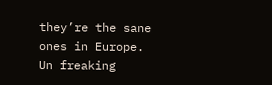they’re the sane ones in Europe. Un freaking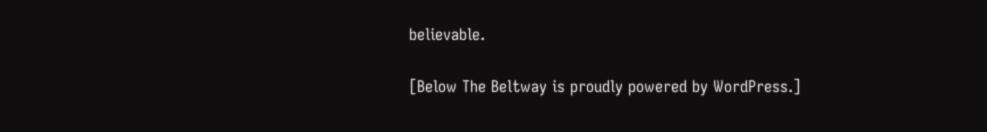believable.

[Below The Beltway is proudly powered by WordPress.]